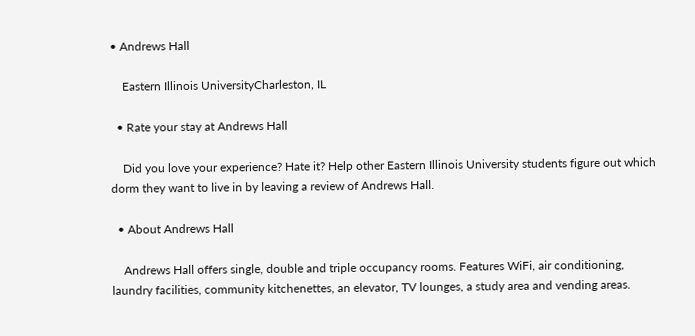• Andrews Hall

    Eastern Illinois UniversityCharleston, IL

  • Rate your stay at Andrews Hall

    Did you love your experience? Hate it? Help other Eastern Illinois University students figure out which dorm they want to live in by leaving a review of Andrews Hall.

  • About Andrews Hall

    Andrews Hall offers single, double and triple occupancy rooms. Features WiFi, air conditioning, laundry facilities, community kitchenettes, an elevator, TV lounges, a study area and vending areas.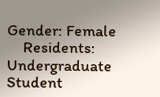Gender: Female
    Residents: Undergraduate Student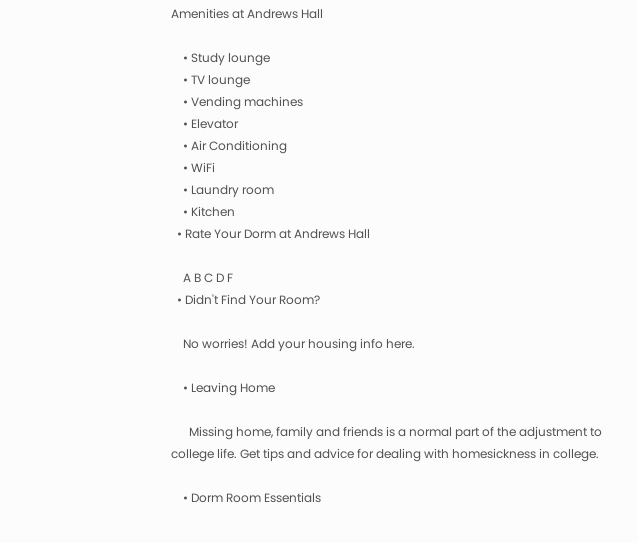Amenities at Andrews Hall

    • Study lounge
    • TV lounge
    • Vending machines
    • Elevator
    • Air Conditioning
    • WiFi
    • Laundry room
    • Kitchen
  • Rate Your Dorm at Andrews Hall

    A B C D F
  • Didn't Find Your Room?

    No worries! Add your housing info here.

    • Leaving Home

      Missing home, family and friends is a normal part of the adjustment to college life. Get tips and advice for dealing with homesickness in college.

    • Dorm Room Essentials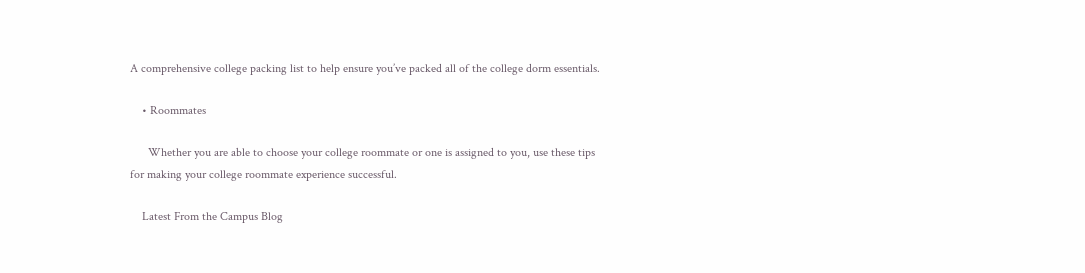A comprehensive college packing list to help ensure you’ve packed all of the college dorm essentials.

    • Roommates

      Whether you are able to choose your college roommate or one is assigned to you, use these tips for making your college roommate experience successful.

    Latest From the Campus Blog